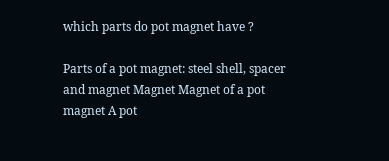which parts do pot magnet have ?

Parts of a pot magnet: steel shell, spacer and magnet Magnet Magnet of a pot magnet A pot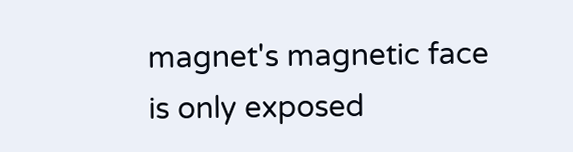magnet's magnetic face is only exposed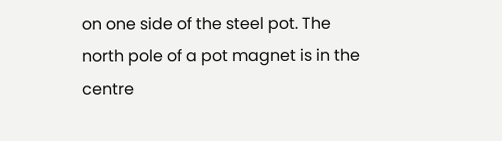on one side of the steel pot. The north pole of a pot magnet is in the centre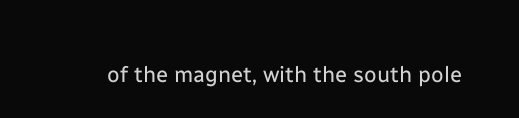of the magnet, with the south pole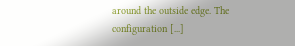around the outside edge. The configuration [...]